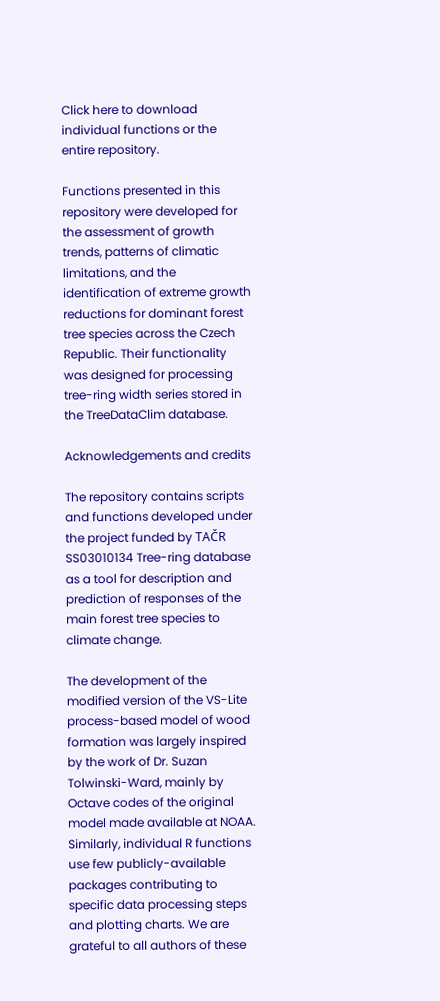Click here to download individual functions or the entire repository.

Functions presented in this repository were developed for the assessment of growth trends, patterns of climatic limitations, and the identification of extreme growth reductions for dominant forest tree species across the Czech Republic. Their functionality was designed for processing tree-ring width series stored in the TreeDataClim database.

Acknowledgements and credits

The repository contains scripts and functions developed under the project funded by TAČR SS03010134 Tree-ring database as a tool for description and prediction of responses of the main forest tree species to climate change.

The development of the modified version of the VS-Lite process-based model of wood formation was largely inspired by the work of Dr. Suzan Tolwinski-Ward, mainly by Octave codes of the original model made available at NOAA. Similarly, individual R functions use few publicly-available packages contributing to specific data processing steps and plotting charts. We are grateful to all authors of these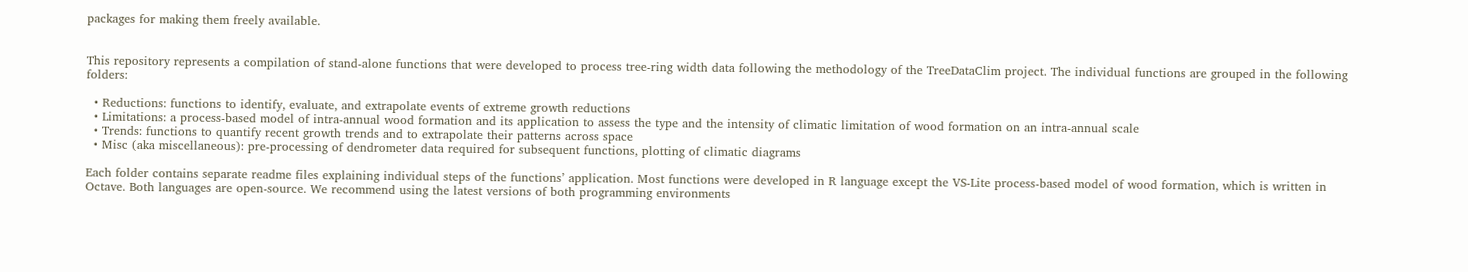packages for making them freely available.


This repository represents a compilation of stand-alone functions that were developed to process tree-ring width data following the methodology of the TreeDataClim project. The individual functions are grouped in the following folders:

  • Reductions: functions to identify, evaluate, and extrapolate events of extreme growth reductions
  • Limitations: a process-based model of intra-annual wood formation and its application to assess the type and the intensity of climatic limitation of wood formation on an intra-annual scale
  • Trends: functions to quantify recent growth trends and to extrapolate their patterns across space
  • Misc (aka miscellaneous): pre-processing of dendrometer data required for subsequent functions, plotting of climatic diagrams

Each folder contains separate readme files explaining individual steps of the functions’ application. Most functions were developed in R language except the VS-Lite process-based model of wood formation, which is written in Octave. Both languages are open-source. We recommend using the latest versions of both programming environments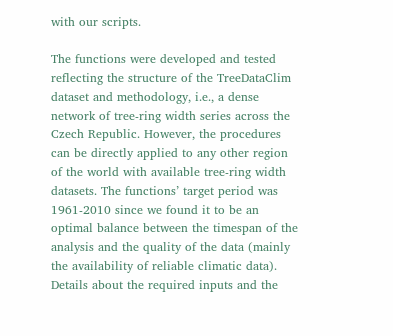with our scripts.

The functions were developed and tested reflecting the structure of the TreeDataClim dataset and methodology, i.e., a dense network of tree-ring width series across the Czech Republic. However, the procedures can be directly applied to any other region of the world with available tree-ring width datasets. The functions’ target period was 1961-2010 since we found it to be an optimal balance between the timespan of the analysis and the quality of the data (mainly the availability of reliable climatic data). Details about the required inputs and the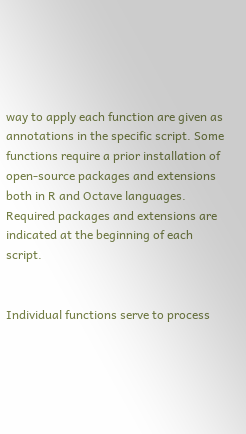way to apply each function are given as annotations in the specific script. Some functions require a prior installation of open-source packages and extensions both in R and Octave languages. Required packages and extensions are indicated at the beginning of each script.


Individual functions serve to process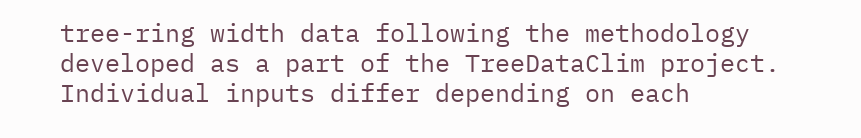tree-ring width data following the methodology developed as a part of the TreeDataClim project. Individual inputs differ depending on each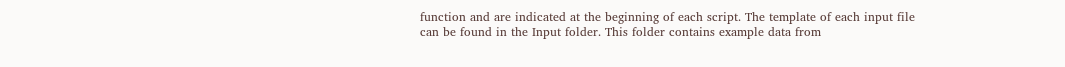function and are indicated at the beginning of each script. The template of each input file can be found in the Input folder. This folder contains example data from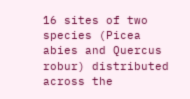16 sites of two species (Picea abies and Quercus robur) distributed across the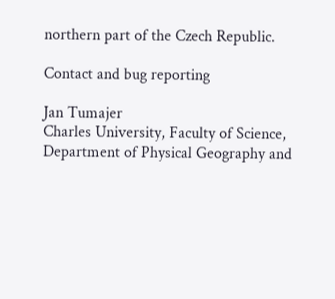northern part of the Czech Republic.

Contact and bug reporting

Jan Tumajer
Charles University, Faculty of Science, Department of Physical Geography and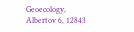Geoecology, Albertov 6, 12843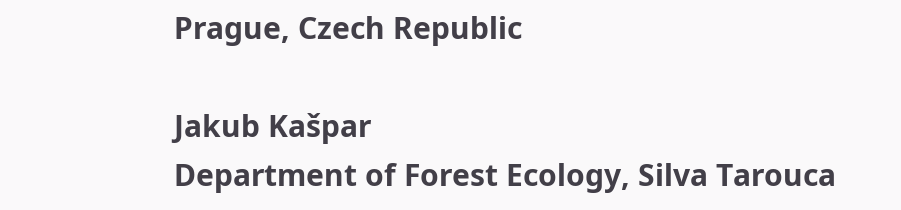Prague, Czech Republic

Jakub Kašpar
Department of Forest Ecology, Silva Tarouca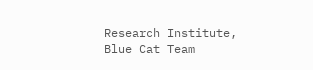Research Institute, Blue Cat Team